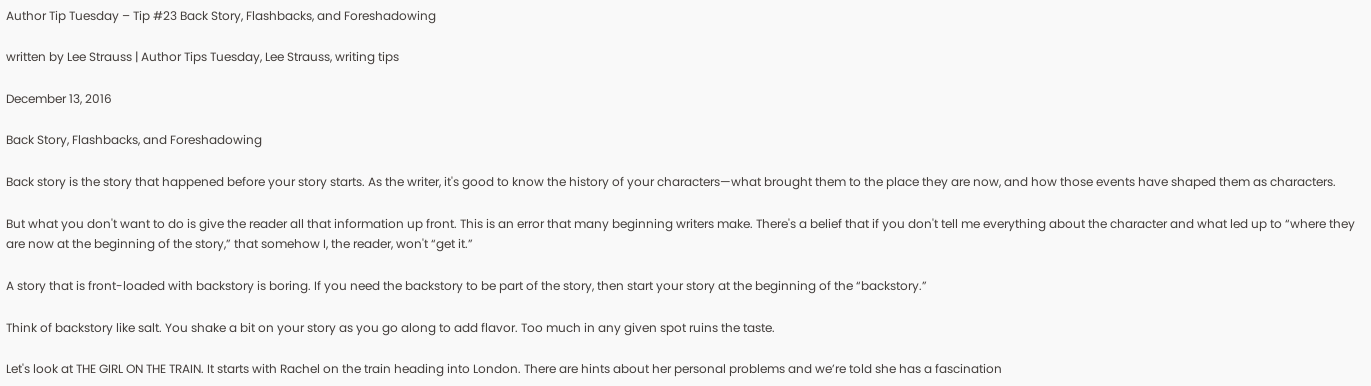Author Tip Tuesday – Tip #23 Back Story, Flashbacks, and Foreshadowing

written by Lee Strauss | Author Tips Tuesday, Lee Strauss, writing tips

December 13, 2016

Back Story, Flashbacks, and Foreshadowing

Back story is the story that happened before your story starts. As the writer, it's good to know the history of your characters—what brought them to the place they are now, and how those events have shaped them as characters.

But what you don't want to do is give the reader all that information up front. This is an error that many beginning writers make. There's a belief that if you don't tell me everything about the character and what led up to “where they are now at the beginning of the story,” that somehow I, the reader, won't “get it.”

A story that is front-loaded with backstory is boring. If you need the backstory to be part of the story, then start your story at the beginning of the “backstory.”

Think of backstory like salt. You shake a bit on your story as you go along to add flavor. Too much in any given spot ruins the taste.

Let's look at THE GIRL ON THE TRAIN. It starts with Rachel on the train heading into London. There are hints about her personal problems and we’re told she has a fascination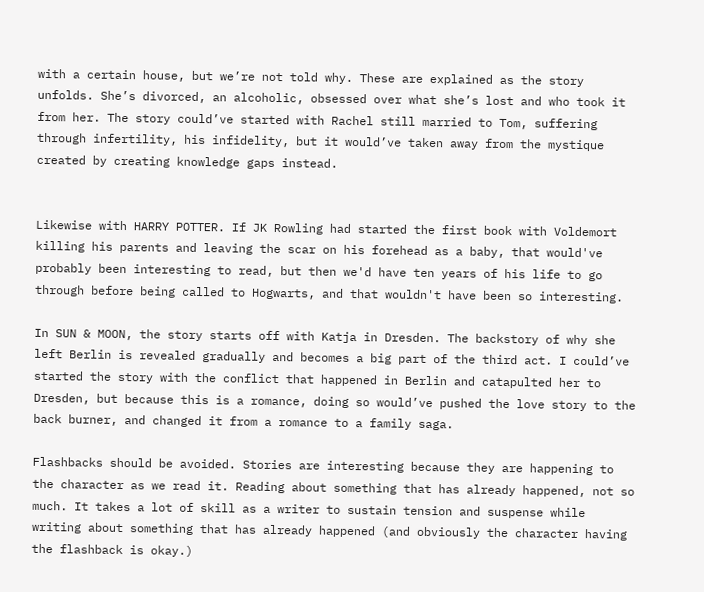with a certain house, but we’re not told why. These are explained as the story unfolds. She’s divorced, an alcoholic, obsessed over what she’s lost and who took it from her. The story could’ve started with Rachel still married to Tom, suffering through infertility, his infidelity, but it would’ve taken away from the mystique created by creating knowledge gaps instead.


Likewise with HARRY POTTER. If JK Rowling had started the first book with Voldemort killing his parents and leaving the scar on his forehead as a baby, that would've probably been interesting to read, but then we'd have ten years of his life to go through before being called to Hogwarts, and that wouldn't have been so interesting.

In SUN & MOON, the story starts off with Katja in Dresden. The backstory of why she left Berlin is revealed gradually and becomes a big part of the third act. I could’ve started the story with the conflict that happened in Berlin and catapulted her to Dresden, but because this is a romance, doing so would’ve pushed the love story to the back burner, and changed it from a romance to a family saga.

Flashbacks should be avoided. Stories are interesting because they are happening to the character as we read it. Reading about something that has already happened, not so much. It takes a lot of skill as a writer to sustain tension and suspense while writing about something that has already happened (and obviously the character having the flashback is okay.)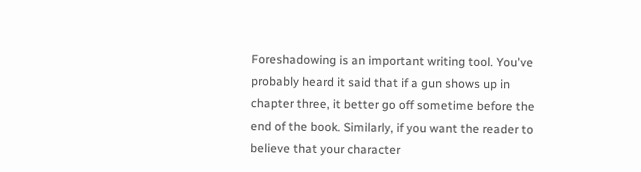Foreshadowing is an important writing tool. You've probably heard it said that if a gun shows up in  chapter three, it better go off sometime before the end of the book. Similarly, if you want the reader to believe that your character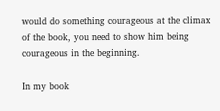would do something courageous at the climax of the book, you need to show him being courageous in the beginning.

In my book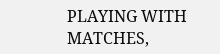PLAYING WITH MATCHES,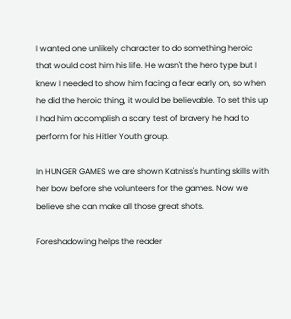I wanted one unlikely character to do something heroic that would cost him his life. He wasn't the hero type but I knew I needed to show him facing a fear early on, so when he did the heroic thing, it would be believable. To set this up I had him accomplish a scary test of bravery he had to perform for his Hitler Youth group.

In HUNGER GAMES we are shown Katniss's hunting skills with her bow before she volunteers for the games. Now we believe she can make all those great shots.

Foreshadowing helps the reader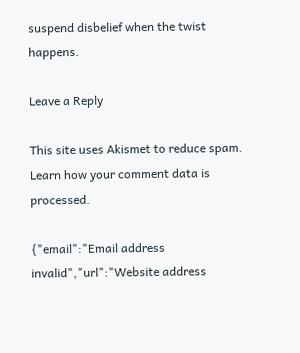suspend disbelief when the twist happens.

Leave a Reply

This site uses Akismet to reduce spam. Learn how your comment data is processed.

{"email":"Email address invalid","url":"Website address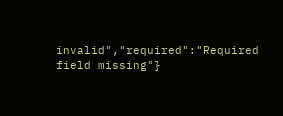invalid","required":"Required field missing"}